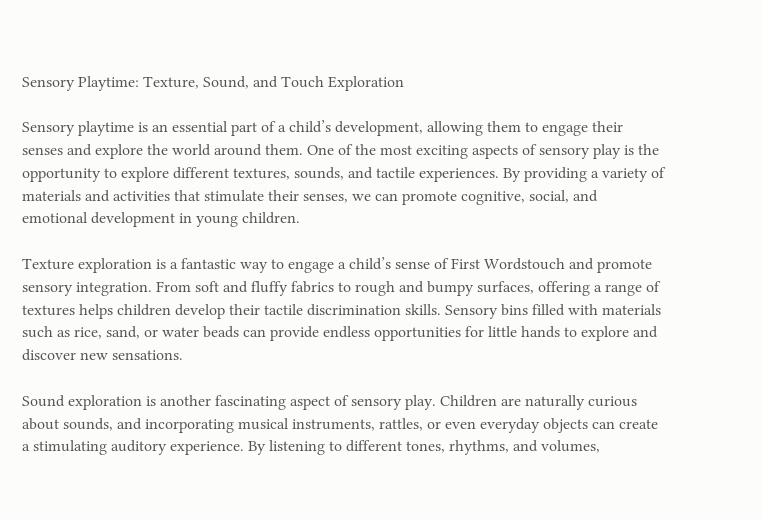Sensory Playtime: Texture, Sound, and Touch Exploration

Sensory playtime is an essential part of a child’s development, allowing them to engage their senses and explore the world around them. One of the most exciting aspects of sensory play is the opportunity to explore different textures, sounds, and tactile experiences. By providing a variety of materials and activities that stimulate their senses, we can promote cognitive, social, and emotional development in young children.

Texture exploration is a fantastic way to engage a child’s sense of First Wordstouch and promote sensory integration. From soft and fluffy fabrics to rough and bumpy surfaces, offering a range of textures helps children develop their tactile discrimination skills. Sensory bins filled with materials such as rice, sand, or water beads can provide endless opportunities for little hands to explore and discover new sensations.

Sound exploration is another fascinating aspect of sensory play. Children are naturally curious about sounds, and incorporating musical instruments, rattles, or even everyday objects can create a stimulating auditory experience. By listening to different tones, rhythms, and volumes,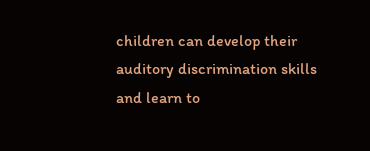children can develop their auditory discrimination skills and learn to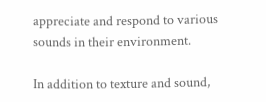appreciate and respond to various sounds in their environment.

In addition to texture and sound,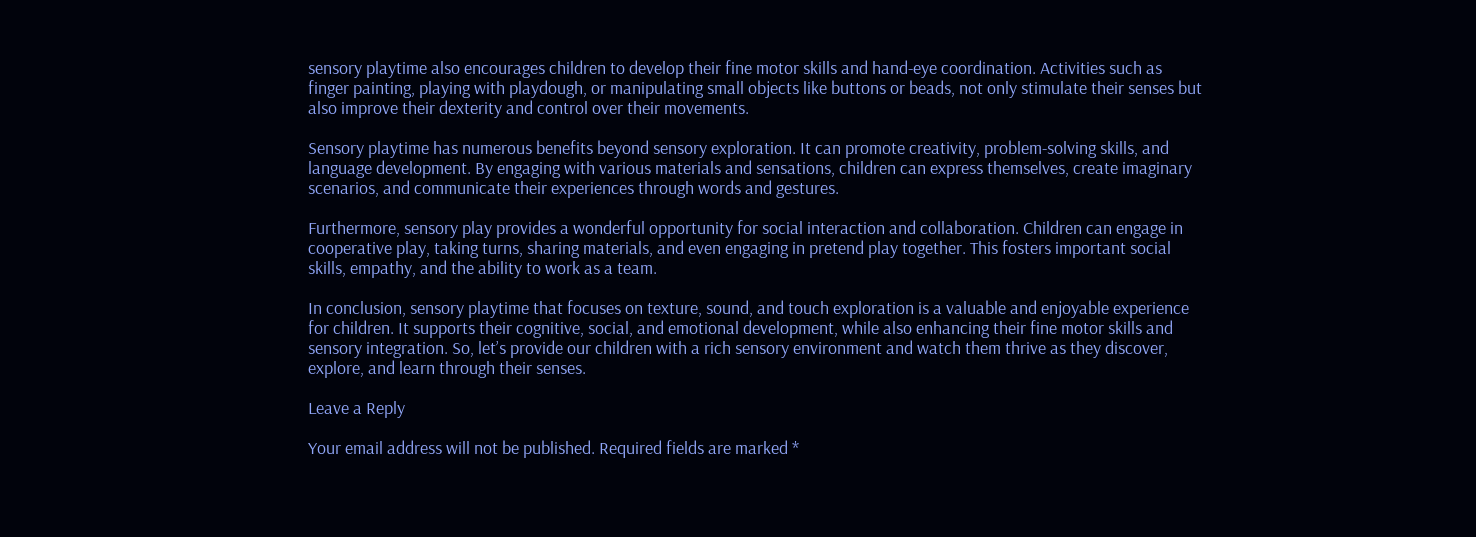sensory playtime also encourages children to develop their fine motor skills and hand-eye coordination. Activities such as finger painting, playing with playdough, or manipulating small objects like buttons or beads, not only stimulate their senses but also improve their dexterity and control over their movements.

Sensory playtime has numerous benefits beyond sensory exploration. It can promote creativity, problem-solving skills, and language development. By engaging with various materials and sensations, children can express themselves, create imaginary scenarios, and communicate their experiences through words and gestures.

Furthermore, sensory play provides a wonderful opportunity for social interaction and collaboration. Children can engage in cooperative play, taking turns, sharing materials, and even engaging in pretend play together. This fosters important social skills, empathy, and the ability to work as a team.

In conclusion, sensory playtime that focuses on texture, sound, and touch exploration is a valuable and enjoyable experience for children. It supports their cognitive, social, and emotional development, while also enhancing their fine motor skills and sensory integration. So, let’s provide our children with a rich sensory environment and watch them thrive as they discover, explore, and learn through their senses.

Leave a Reply

Your email address will not be published. Required fields are marked *